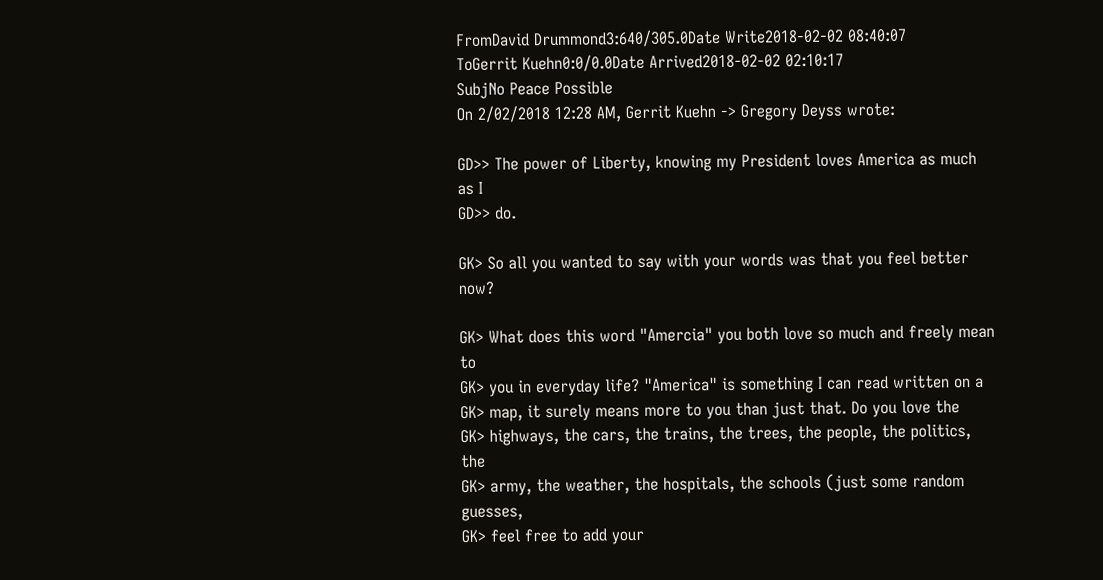FromDavid Drummond3:640/305.0Date Write2018-02-02 08:40:07
ToGerrit Kuehn0:0/0.0Date Arrived2018-02-02 02:10:17
SubjNo Peace Possible
On 2/02/2018 12:28 AM, Gerrit Kuehn -> Gregory Deyss wrote:

GD>> The power of Liberty, knowing my President loves America as much as I
GD>> do.

GK> So all you wanted to say with your words was that you feel better now?

GK> What does this word "Amercia" you both love so much and freely mean to
GK> you in everyday life? "America" is something I can read written on a
GK> map, it surely means more to you than just that. Do you love the
GK> highways, the cars, the trains, the trees, the people, the politics, the
GK> army, the weather, the hospitals, the schools (just some random guesses,
GK> feel free to add your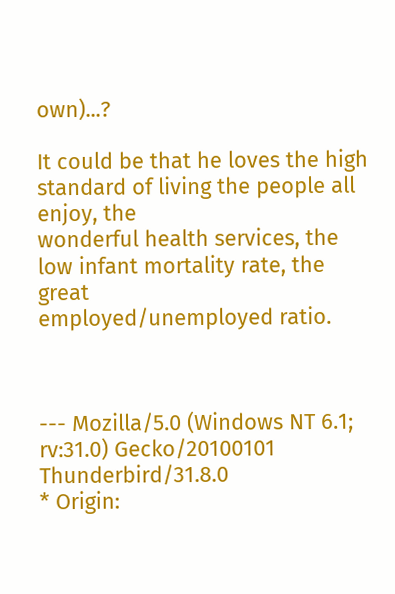own)...?

It could be that he loves the high standard of living the people all enjoy, the
wonderful health services, the low infant mortality rate, the great
employed/unemployed ratio.



--- Mozilla/5.0 (Windows NT 6.1; rv:31.0) Gecko/20100101 Thunderbird/31.8.0
* Origin: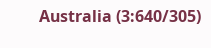Australia (3:640/305)